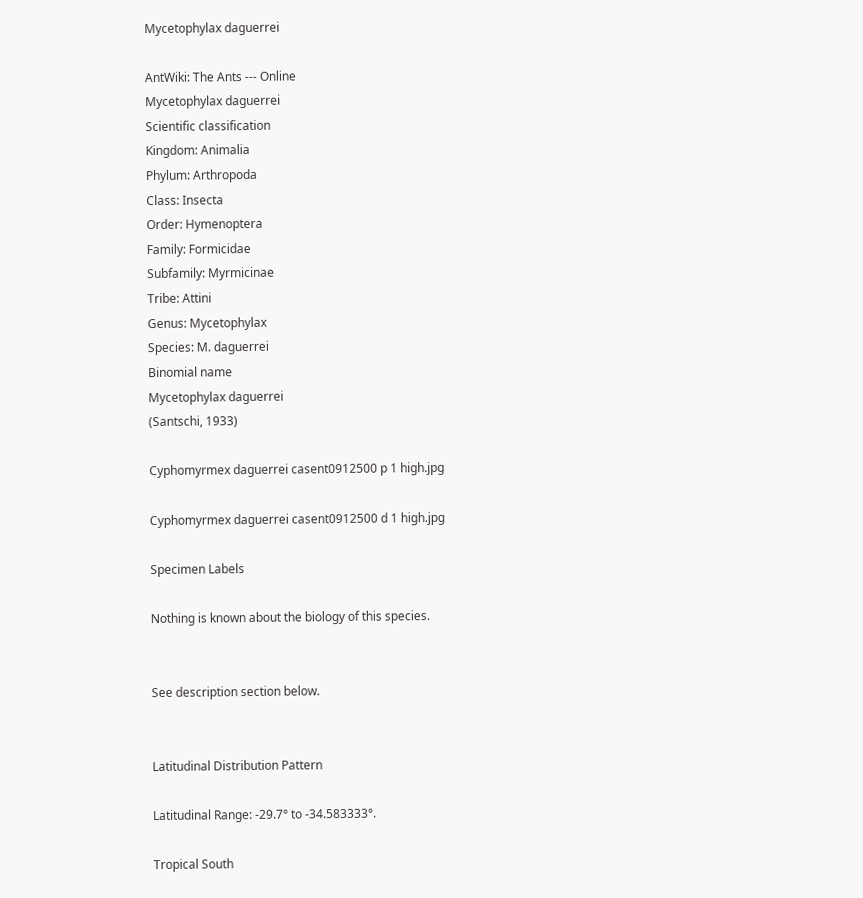Mycetophylax daguerrei

AntWiki: The Ants --- Online
Mycetophylax daguerrei
Scientific classification
Kingdom: Animalia
Phylum: Arthropoda
Class: Insecta
Order: Hymenoptera
Family: Formicidae
Subfamily: Myrmicinae
Tribe: Attini
Genus: Mycetophylax
Species: M. daguerrei
Binomial name
Mycetophylax daguerrei
(Santschi, 1933)

Cyphomyrmex daguerrei casent0912500 p 1 high.jpg

Cyphomyrmex daguerrei casent0912500 d 1 high.jpg

Specimen Labels

Nothing is known about the biology of this species.


See description section below.


Latitudinal Distribution Pattern

Latitudinal Range: -29.7° to -34.583333°.

Tropical South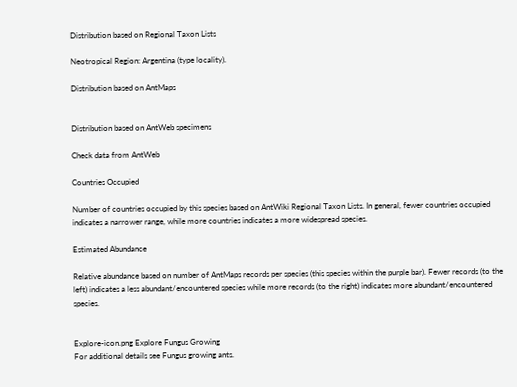Distribution based on Regional Taxon Lists

Neotropical Region: Argentina (type locality).

Distribution based on AntMaps


Distribution based on AntWeb specimens

Check data from AntWeb

Countries Occupied

Number of countries occupied by this species based on AntWiki Regional Taxon Lists. In general, fewer countries occupied indicates a narrower range, while more countries indicates a more widespread species.

Estimated Abundance

Relative abundance based on number of AntMaps records per species (this species within the purple bar). Fewer records (to the left) indicates a less abundant/encountered species while more records (to the right) indicates more abundant/encountered species.


Explore-icon.png Explore Fungus Growing
For additional details see Fungus growing ants.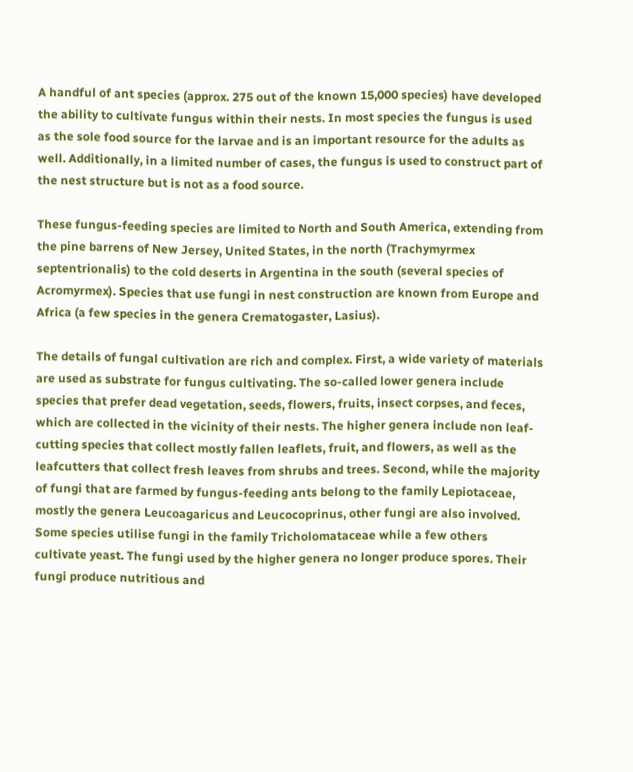A handful of ant species (approx. 275 out of the known 15,000 species) have developed the ability to cultivate fungus within their nests. In most species the fungus is used as the sole food source for the larvae and is an important resource for the adults as well. Additionally, in a limited number of cases, the fungus is used to construct part of the nest structure but is not as a food source.

These fungus-feeding species are limited to North and South America, extending from the pine barrens of New Jersey, United States, in the north (Trachymyrmex septentrionalis) to the cold deserts in Argentina in the south (several species of Acromyrmex). Species that use fungi in nest construction are known from Europe and Africa (a few species in the genera Crematogaster, Lasius).

The details of fungal cultivation are rich and complex. First, a wide variety of materials are used as substrate for fungus cultivating. The so-called lower genera include species that prefer dead vegetation, seeds, flowers, fruits, insect corpses, and feces, which are collected in the vicinity of their nests. The higher genera include non leaf-cutting species that collect mostly fallen leaflets, fruit, and flowers, as well as the leafcutters that collect fresh leaves from shrubs and trees. Second, while the majority of fungi that are farmed by fungus-feeding ants belong to the family Lepiotaceae, mostly the genera Leucoagaricus and Leucocoprinus, other fungi are also involved. Some species utilise fungi in the family Tricholomataceae while a few others cultivate yeast. The fungi used by the higher genera no longer produce spores. Their fungi produce nutritious and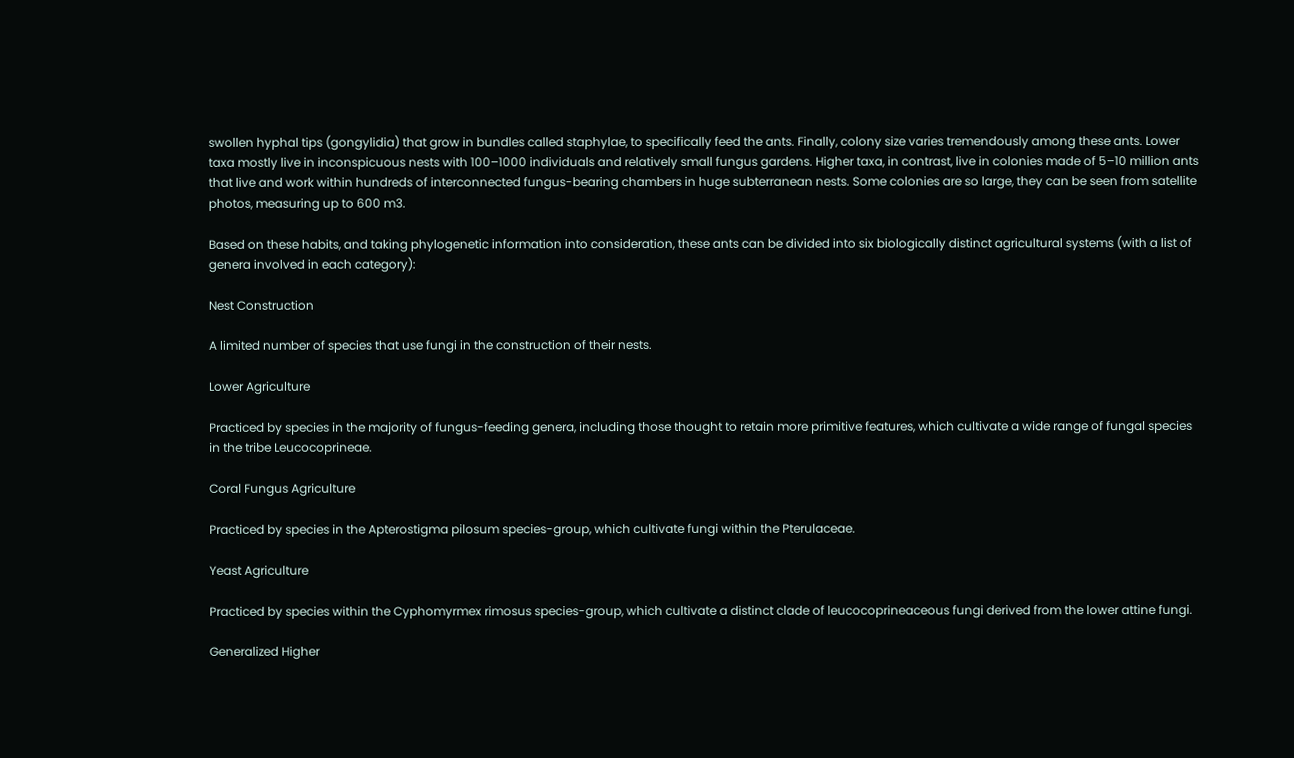swollen hyphal tips (gongylidia) that grow in bundles called staphylae, to specifically feed the ants. Finally, colony size varies tremendously among these ants. Lower taxa mostly live in inconspicuous nests with 100–1000 individuals and relatively small fungus gardens. Higher taxa, in contrast, live in colonies made of 5–10 million ants that live and work within hundreds of interconnected fungus-bearing chambers in huge subterranean nests. Some colonies are so large, they can be seen from satellite photos, measuring up to 600 m3.

Based on these habits, and taking phylogenetic information into consideration, these ants can be divided into six biologically distinct agricultural systems (with a list of genera involved in each category):

Nest Construction

A limited number of species that use fungi in the construction of their nests.

Lower Agriculture

Practiced by species in the majority of fungus-feeding genera, including those thought to retain more primitive features, which cultivate a wide range of fungal species in the tribe Leucocoprineae.

Coral Fungus Agriculture

Practiced by species in the Apterostigma pilosum species-group, which cultivate fungi within the Pterulaceae.

Yeast Agriculture

Practiced by species within the Cyphomyrmex rimosus species-group, which cultivate a distinct clade of leucocoprineaceous fungi derived from the lower attine fungi.

Generalized Higher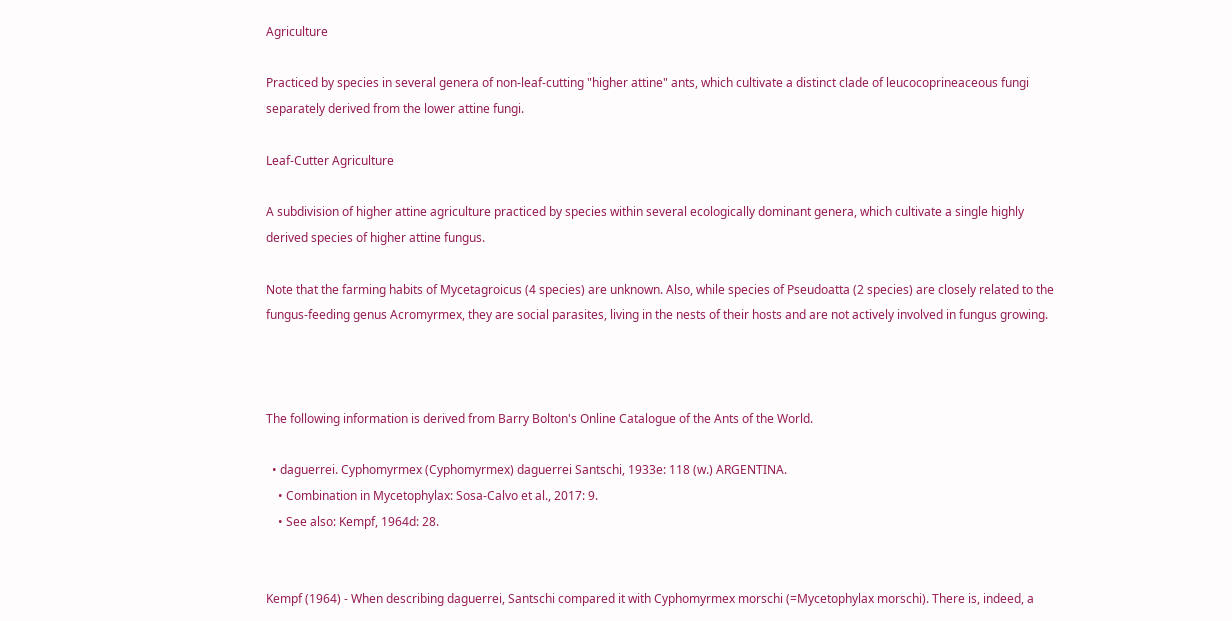Agriculture

Practiced by species in several genera of non-leaf-cutting "higher attine" ants, which cultivate a distinct clade of leucocoprineaceous fungi separately derived from the lower attine fungi.

Leaf-Cutter Agriculture

A subdivision of higher attine agriculture practiced by species within several ecologically dominant genera, which cultivate a single highly derived species of higher attine fungus.

Note that the farming habits of Mycetagroicus (4 species) are unknown. Also, while species of Pseudoatta (2 species) are closely related to the fungus-feeding genus Acromyrmex, they are social parasites, living in the nests of their hosts and are not actively involved in fungus growing.



The following information is derived from Barry Bolton's Online Catalogue of the Ants of the World.

  • daguerrei. Cyphomyrmex (Cyphomyrmex) daguerrei Santschi, 1933e: 118 (w.) ARGENTINA.
    • Combination in Mycetophylax: Sosa-Calvo et al., 2017: 9.
    • See also: Kempf, 1964d: 28.


Kempf (1964) - When describing daguerrei, Santschi compared it with Cyphomyrmex morschi (=Mycetophylax morschi). There is, indeed, a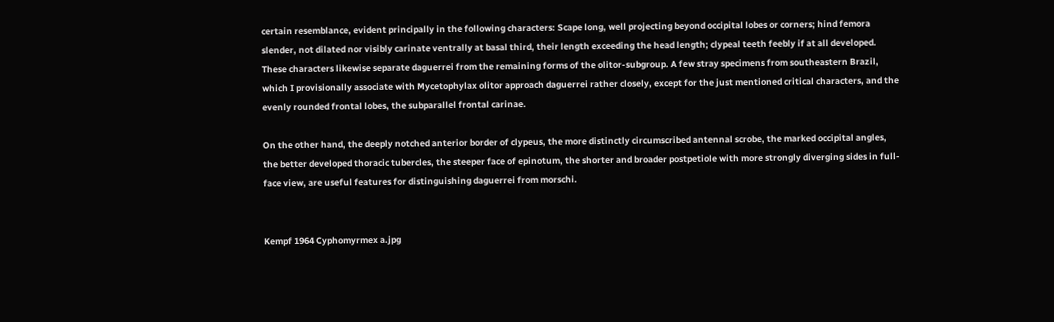certain resemblance, evident principally in the following characters: Scape long, well projecting beyond occipital lobes or corners; hind femora slender, not dilated nor visibly carinate ventrally at basal third, their length exceeding the head length; clypeal teeth feebly if at all developed. These characters likewise separate daguerrei from the remaining forms of the olitor-subgroup. A few stray specimens from southeastern Brazil, which I provisionally associate with Mycetophylax olitor approach daguerrei rather closely, except for the just mentioned critical characters, and the evenly rounded frontal lobes, the subparallel frontal carinae.

On the other hand, the deeply notched anterior border of clypeus, the more distinctly circumscribed antennal scrobe, the marked occipital angles, the better developed thoracic tubercles, the steeper face of epinotum, the shorter and broader postpetiole with more strongly diverging sides in full-face view, are useful features for distinguishing daguerrei from morschi.


Kempf 1964 Cyphomyrmex a.jpg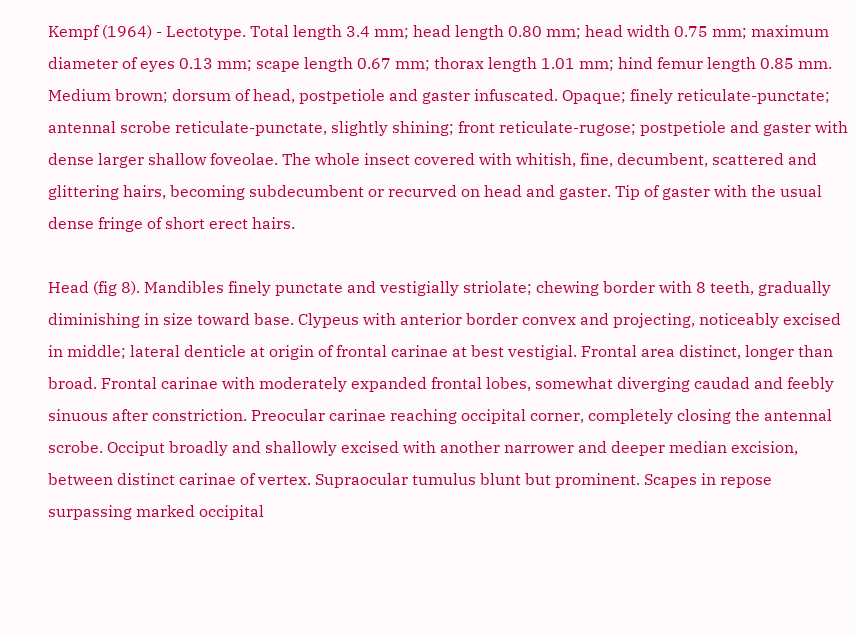Kempf (1964) - Lectotype. Total length 3.4 mm; head length 0.80 mm; head width 0.75 mm; maximum diameter of eyes 0.13 mm; scape length 0.67 mm; thorax length 1.01 mm; hind femur length 0.85 mm. Medium brown; dorsum of head, postpetiole and gaster infuscated. Opaque; finely reticulate-punctate; antennal scrobe reticulate-punctate, slightly shining; front reticulate-rugose; postpetiole and gaster with dense larger shallow foveolae. The whole insect covered with whitish, fine, decumbent, scattered and glittering hairs, becoming subdecumbent or recurved on head and gaster. Tip of gaster with the usual dense fringe of short erect hairs.

Head (fig 8). Mandibles finely punctate and vestigially striolate; chewing border with 8 teeth, gradually diminishing in size toward base. Clypeus with anterior border convex and projecting, noticeably excised in middle; lateral denticle at origin of frontal carinae at best vestigial. Frontal area distinct, longer than broad. Frontal carinae with moderately expanded frontal lobes, somewhat diverging caudad and feebly sinuous after constriction. Preocular carinae reaching occipital corner, completely closing the antennal scrobe. Occiput broadly and shallowly excised with another narrower and deeper median excision, between distinct carinae of vertex. Supraocular tumulus blunt but prominent. Scapes in repose surpassing marked occipital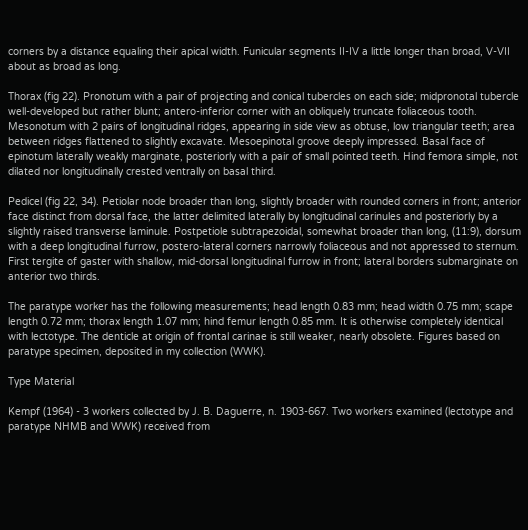corners by a distance equaling their apical width. Funicular segments II-IV a little longer than broad, V-VII about as broad as long.

Thorax (fig 22). Pronotum with a pair of projecting and conical tubercles on each side; midpronotal tubercle well-developed but rather blunt; antero-inferior corner with an obliquely truncate foliaceous tooth. Mesonotum with 2 pairs of longitudinal ridges, appearing in side view as obtuse, low triangular teeth; area between ridges flattened to slightly excavate. Mesoepinotal groove deeply impressed. Basal face of epinotum laterally weakly marginate, posteriorly with a pair of small pointed teeth. Hind femora simple, not dilated nor longitudinally crested ventrally on basal third.

Pedicel (fig 22, 34). Petiolar node broader than long, slightly broader with rounded corners in front; anterior face distinct from dorsal face, the latter delimited laterally by longitudinal carinules and posteriorly by a slightly raised transverse laminule. Postpetiole subtrapezoidal, somewhat broader than long, (11:9), dorsum with a deep longitudinal furrow, postero-lateral corners narrowly foliaceous and not appressed to sternum. First tergite of gaster with shallow, mid-dorsal longitudinal furrow in front; lateral borders submarginate on anterior two thirds.

The paratype worker has the following measurements; head length 0.83 mm; head width 0.75 mm; scape length 0.72 mm; thorax length 1.07 mm; hind femur length 0.85 mm. It is otherwise completely identical with lectotype. The denticle at origin of frontal carinae is still weaker, nearly obsolete. Figures based on paratype specimen, deposited in my collection (WWK).

Type Material

Kempf (1964) - 3 workers collected by J. B. Daguerre, n. 1903-667. Two workers examined (lectotype and paratype NHMB and WWK) received from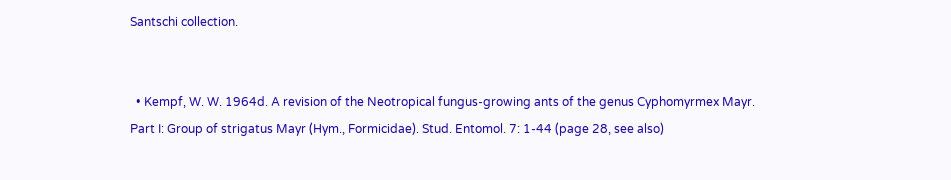Santschi collection.


  • Kempf, W. W. 1964d. A revision of the Neotropical fungus-growing ants of the genus Cyphomyrmex Mayr. Part I: Group of strigatus Mayr (Hym., Formicidae). Stud. Entomol. 7: 1-44 (page 28, see also)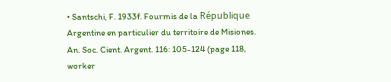• Santschi, F. 1933f. Fourmis de la République Argentine en particulier du territoire de Misiones. An. Soc. Cient. Argent. 116: 105-124 (page 118, worker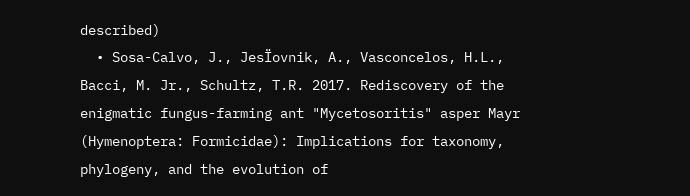described)
  • Sosa-Calvo, J., JesÏovnik, A., Vasconcelos, H.L., Bacci, M. Jr., Schultz, T.R. 2017. Rediscovery of the enigmatic fungus-farming ant "Mycetosoritis" asper Mayr (Hymenoptera: Formicidae): Implications for taxonomy, phylogeny, and the evolution of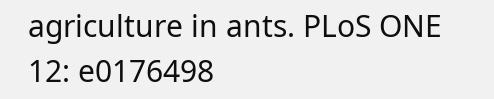agriculture in ants. PLoS ONE 12: e0176498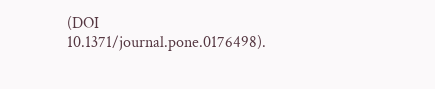(DOI 10.1371/journal.pone.0176498).